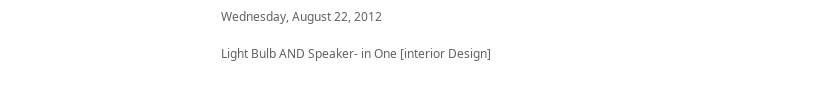Wednesday, August 22, 2012

Light Bulb AND Speaker- in One [interior Design]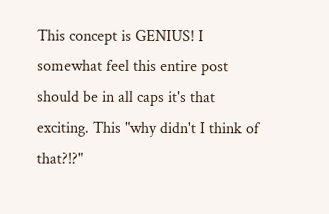This concept is GENIUS! I somewhat feel this entire post should be in all caps it's that exciting. This "why didn't I think of that?!?"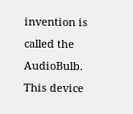invention is called the AudioBulb. This device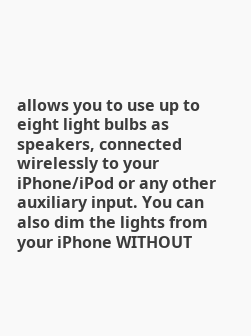allows you to use up to eight light bulbs as speakers, connected wirelessly to your iPhone/iPod or any other auxiliary input. You can also dim the lights from your iPhone WITHOUT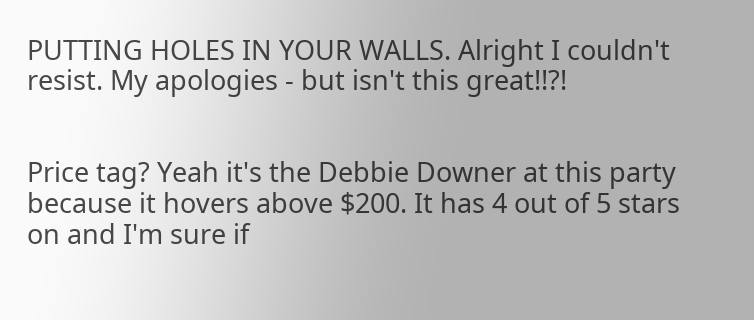PUTTING HOLES IN YOUR WALLS. Alright I couldn't resist. My apologies - but isn't this great!!?!


Price tag? Yeah it's the Debbie Downer at this party because it hovers above $200. It has 4 out of 5 stars on and I'm sure if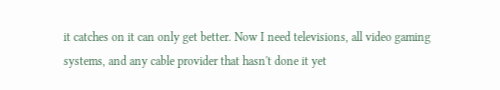it catches on it can only get better. Now I need televisions, all video gaming systems, and any cable provider that hasn't done it yet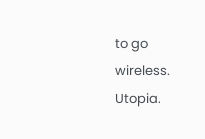to go wireless. Utopia.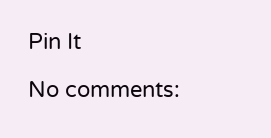Pin It

No comments: